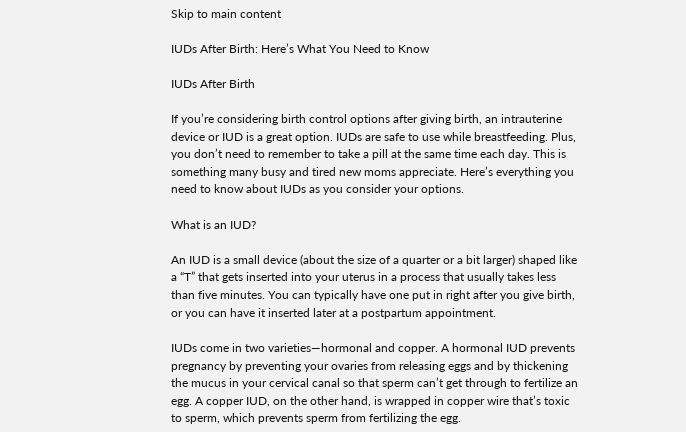Skip to main content

IUDs After Birth: Here’s What You Need to Know

IUDs After Birth

If you’re considering birth control options after giving birth, an intrauterine device or IUD is a great option. IUDs are safe to use while breastfeeding. Plus, you don’t need to remember to take a pill at the same time each day. This is something many busy and tired new moms appreciate. Here’s everything you need to know about IUDs as you consider your options.

What is an IUD?

An IUD is a small device (about the size of a quarter or a bit larger) shaped like a “T” that gets inserted into your uterus in a process that usually takes less than five minutes. You can typically have one put in right after you give birth, or you can have it inserted later at a postpartum appointment.

IUDs come in two varieties—hormonal and copper. A hormonal IUD prevents pregnancy by preventing your ovaries from releasing eggs and by thickening the mucus in your cervical canal so that sperm can’t get through to fertilize an egg. A copper IUD, on the other hand, is wrapped in copper wire that’s toxic to sperm, which prevents sperm from fertilizing the egg.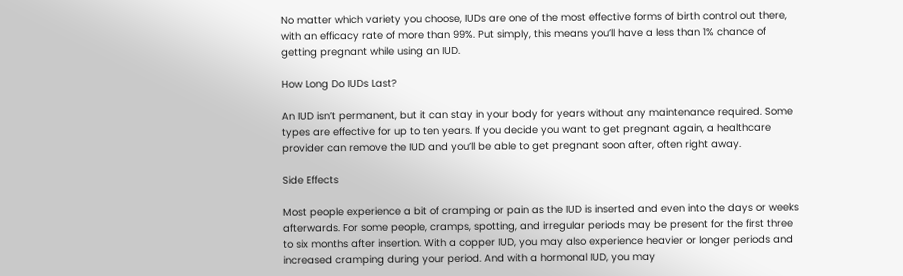No matter which variety you choose, IUDs are one of the most effective forms of birth control out there, with an efficacy rate of more than 99%. Put simply, this means you’ll have a less than 1% chance of getting pregnant while using an IUD.

How Long Do IUDs Last?

An IUD isn’t permanent, but it can stay in your body for years without any maintenance required. Some types are effective for up to ten years. If you decide you want to get pregnant again, a healthcare provider can remove the IUD and you’ll be able to get pregnant soon after, often right away.

Side Effects

Most people experience a bit of cramping or pain as the IUD is inserted and even into the days or weeks afterwards. For some people, cramps, spotting, and irregular periods may be present for the first three to six months after insertion. With a copper IUD, you may also experience heavier or longer periods and increased cramping during your period. And with a hormonal IUD, you may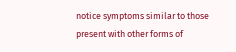notice symptoms similar to those present with other forms of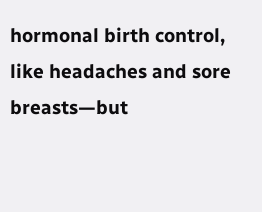hormonal birth control, like headaches and sore breasts—but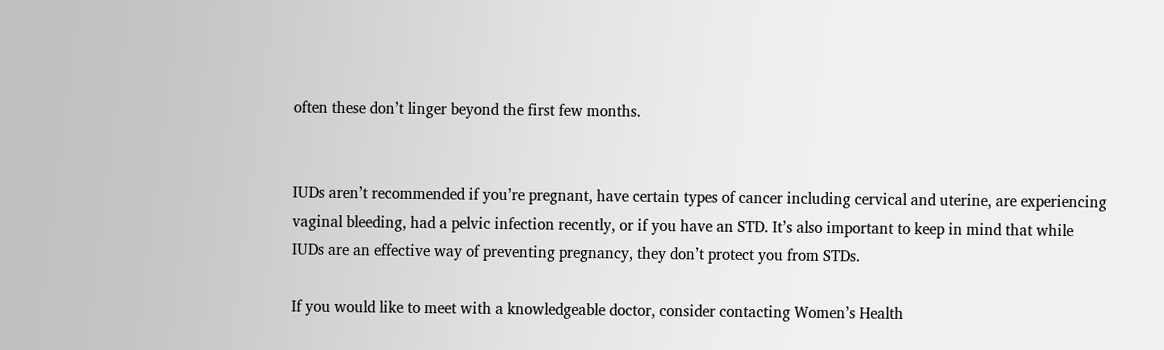often these don’t linger beyond the first few months.


IUDs aren’t recommended if you’re pregnant, have certain types of cancer including cervical and uterine, are experiencing vaginal bleeding, had a pelvic infection recently, or if you have an STD. It’s also important to keep in mind that while IUDs are an effective way of preventing pregnancy, they don’t protect you from STDs.

If you would like to meet with a knowledgeable doctor, consider contacting Women’s Health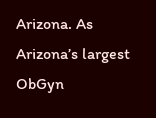Arizona. As Arizona’s largest ObGyn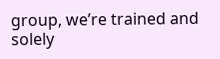group, we’re trained and solely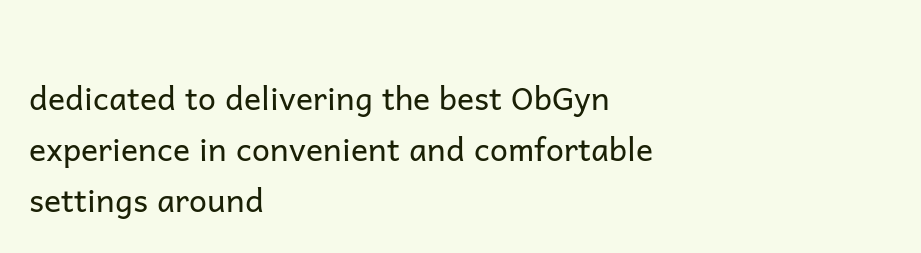dedicated to delivering the best ObGyn experience in convenient and comfortable settings around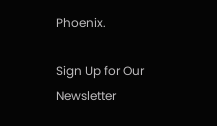Phoenix.

Sign Up for Our Newsletter